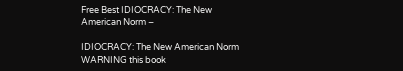Free Best IDIOCRACY: The New American Norm –

IDIOCRACY: The New American Norm WARNING this book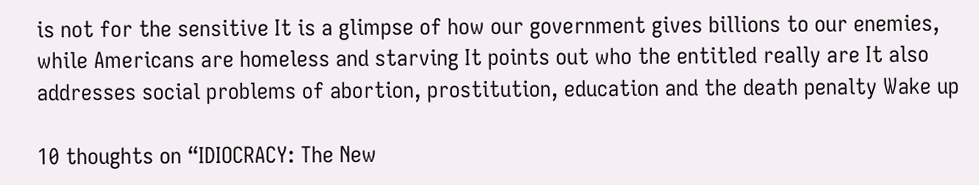is not for the sensitive It is a glimpse of how our government gives billions to our enemies, while Americans are homeless and starving It points out who the entitled really are It also addresses social problems of abortion, prostitution, education and the death penalty Wake up

10 thoughts on “IDIOCRACY: The New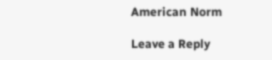American Norm

Leave a Reply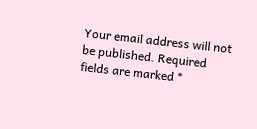Your email address will not be published. Required fields are marked *